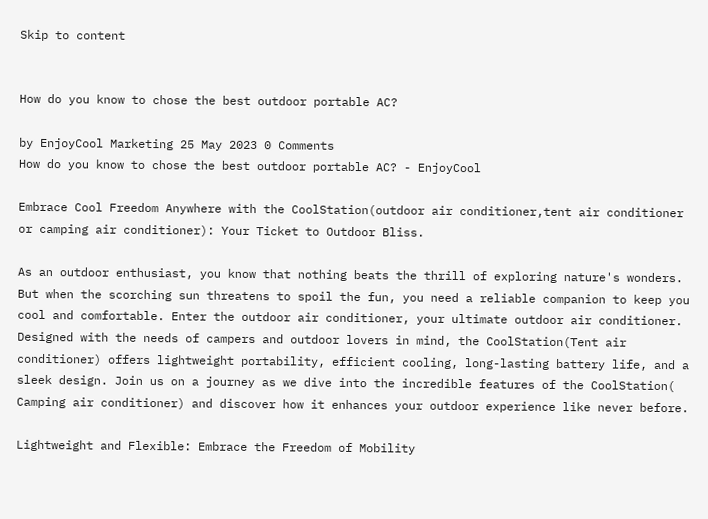Skip to content


How do you know to chose the best outdoor portable AC?

by EnjoyCool Marketing 25 May 2023 0 Comments
How do you know to chose the best outdoor portable AC? - EnjoyCool

Embrace Cool Freedom Anywhere with the CoolStation(outdoor air conditioner,tent air conditioner or camping air conditioner): Your Ticket to Outdoor Bliss.

As an outdoor enthusiast, you know that nothing beats the thrill of exploring nature's wonders. But when the scorching sun threatens to spoil the fun, you need a reliable companion to keep you cool and comfortable. Enter the outdoor air conditioner, your ultimate outdoor air conditioner. Designed with the needs of campers and outdoor lovers in mind, the CoolStation(Tent air conditioner) offers lightweight portability, efficient cooling, long-lasting battery life, and a sleek design. Join us on a journey as we dive into the incredible features of the CoolStation( Camping air conditioner) and discover how it enhances your outdoor experience like never before.

Lightweight and Flexible: Embrace the Freedom of Mobility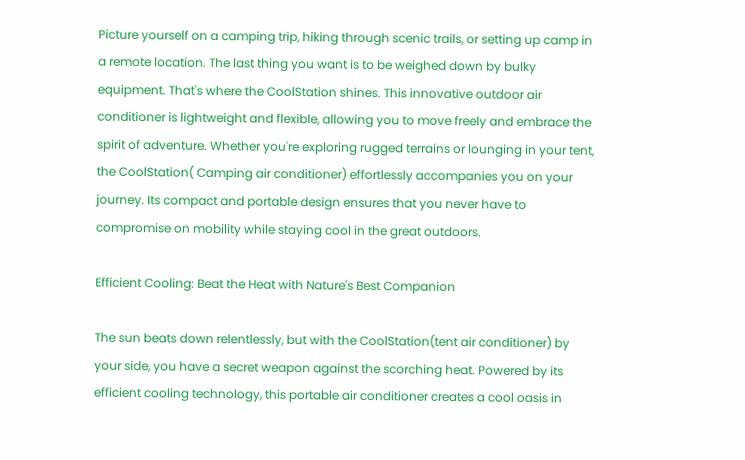Picture yourself on a camping trip, hiking through scenic trails, or setting up camp in a remote location. The last thing you want is to be weighed down by bulky equipment. That's where the CoolStation shines. This innovative outdoor air conditioner is lightweight and flexible, allowing you to move freely and embrace the spirit of adventure. Whether you're exploring rugged terrains or lounging in your tent, the CoolStation( Camping air conditioner) effortlessly accompanies you on your journey. Its compact and portable design ensures that you never have to compromise on mobility while staying cool in the great outdoors.

Efficient Cooling: Beat the Heat with Nature's Best Companion

The sun beats down relentlessly, but with the CoolStation(tent air conditioner) by your side, you have a secret weapon against the scorching heat. Powered by its efficient cooling technology, this portable air conditioner creates a cool oasis in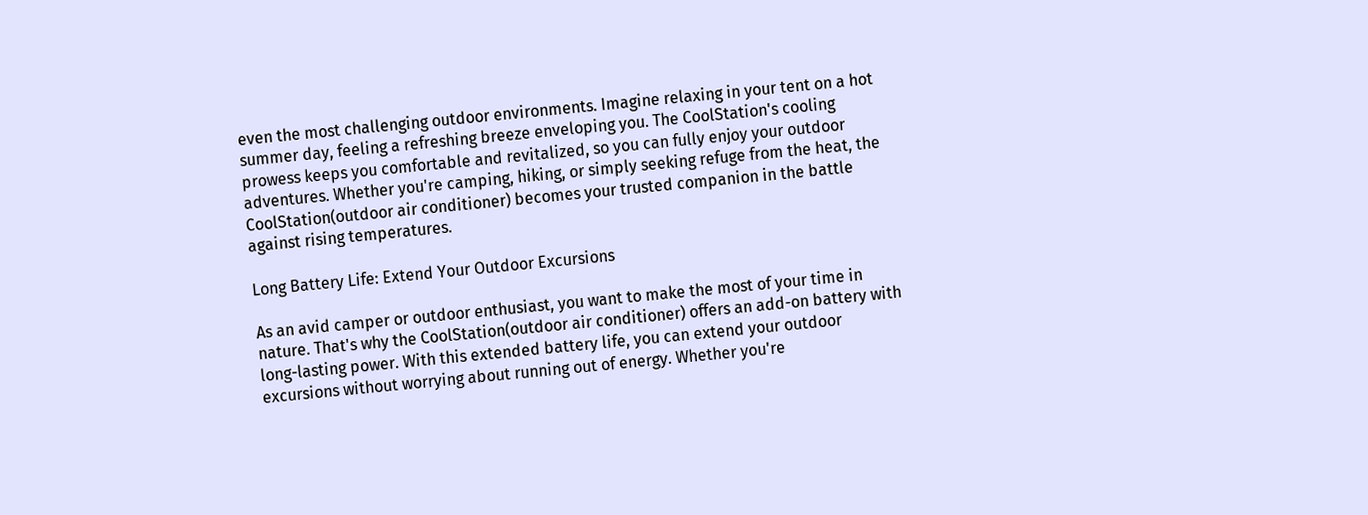even the most challenging outdoor environments. Imagine relaxing in your tent on a hot summer day, feeling a refreshing breeze enveloping you. The CoolStation's cooling prowess keeps you comfortable and revitalized, so you can fully enjoy your outdoor adventures. Whether you're camping, hiking, or simply seeking refuge from the heat, the CoolStation(outdoor air conditioner) becomes your trusted companion in the battle against rising temperatures.

Long Battery Life: Extend Your Outdoor Excursions

As an avid camper or outdoor enthusiast, you want to make the most of your time in nature. That's why the CoolStation(outdoor air conditioner) offers an add-on battery with long-lasting power. With this extended battery life, you can extend your outdoor excursions without worrying about running out of energy. Whether you're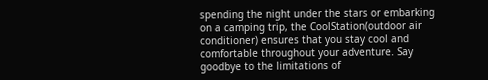spending the night under the stars or embarking on a camping trip, the CoolStation(outdoor air conditioner) ensures that you stay cool and comfortable throughout your adventure. Say goodbye to the limitations of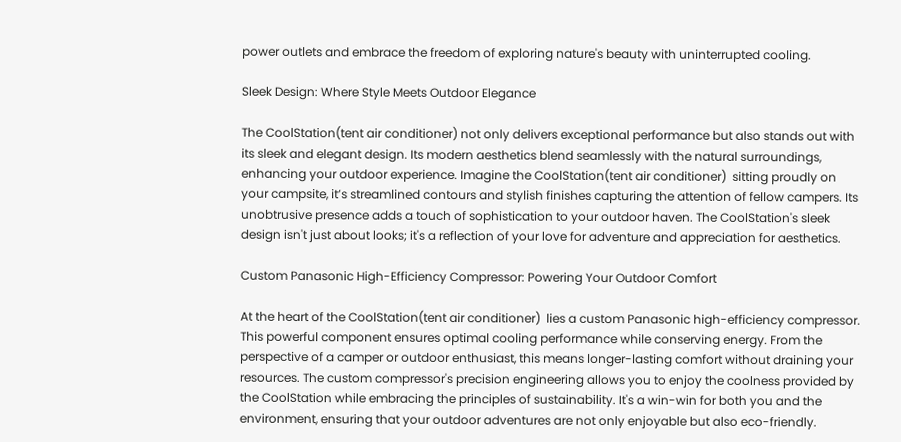power outlets and embrace the freedom of exploring nature's beauty with uninterrupted cooling.

Sleek Design: Where Style Meets Outdoor Elegance

The CoolStation(tent air conditioner) not only delivers exceptional performance but also stands out with its sleek and elegant design. Its modern aesthetics blend seamlessly with the natural surroundings, enhancing your outdoor experience. Imagine the CoolStation(tent air conditioner)  sitting proudly on your campsite, it’s streamlined contours and stylish finishes capturing the attention of fellow campers. Its unobtrusive presence adds a touch of sophistication to your outdoor haven. The CoolStation's sleek design isn't just about looks; it's a reflection of your love for adventure and appreciation for aesthetics.

Custom Panasonic High-Efficiency Compressor: Powering Your Outdoor Comfort

At the heart of the CoolStation(tent air conditioner)  lies a custom Panasonic high-efficiency compressor. This powerful component ensures optimal cooling performance while conserving energy. From the perspective of a camper or outdoor enthusiast, this means longer-lasting comfort without draining your resources. The custom compressor's precision engineering allows you to enjoy the coolness provided by the CoolStation while embracing the principles of sustainability. It's a win-win for both you and the environment, ensuring that your outdoor adventures are not only enjoyable but also eco-friendly.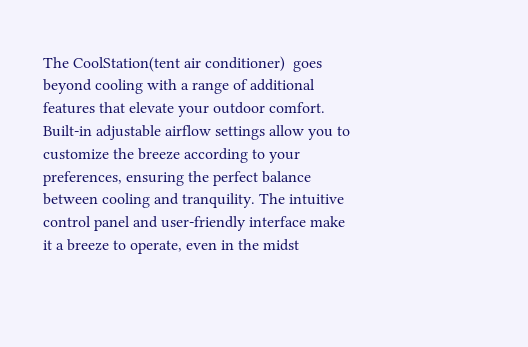The CoolStation(tent air conditioner)  goes beyond cooling with a range of additional features that elevate your outdoor comfort. Built-in adjustable airflow settings allow you to customize the breeze according to your preferences, ensuring the perfect balance between cooling and tranquility. The intuitive control panel and user-friendly interface make it a breeze to operate, even in the midst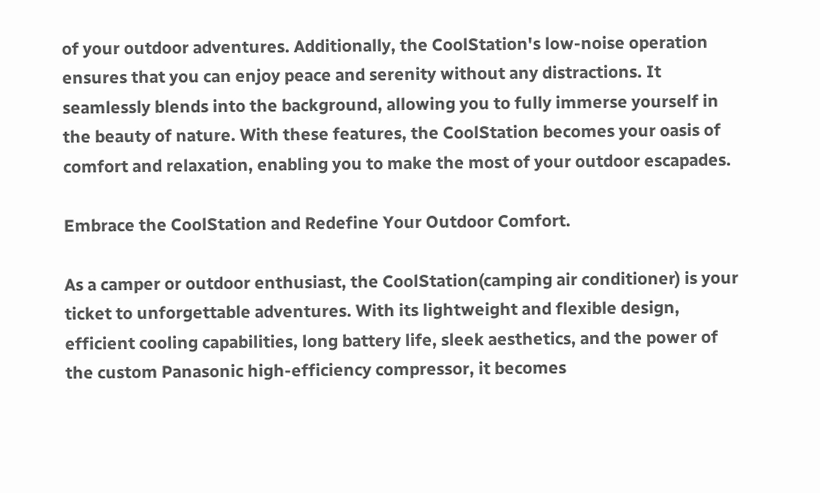of your outdoor adventures. Additionally, the CoolStation's low-noise operation ensures that you can enjoy peace and serenity without any distractions. It seamlessly blends into the background, allowing you to fully immerse yourself in the beauty of nature. With these features, the CoolStation becomes your oasis of comfort and relaxation, enabling you to make the most of your outdoor escapades.

Embrace the CoolStation and Redefine Your Outdoor Comfort.

As a camper or outdoor enthusiast, the CoolStation(camping air conditioner) is your ticket to unforgettable adventures. With its lightweight and flexible design, efficient cooling capabilities, long battery life, sleek aesthetics, and the power of the custom Panasonic high-efficiency compressor, it becomes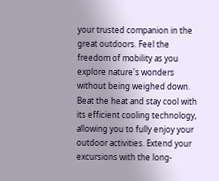your trusted companion in the great outdoors. Feel the freedom of mobility as you explore nature's wonders without being weighed down. Beat the heat and stay cool with its efficient cooling technology, allowing you to fully enjoy your outdoor activities. Extend your excursions with the long-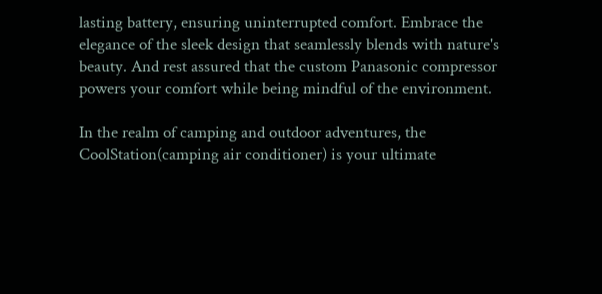lasting battery, ensuring uninterrupted comfort. Embrace the elegance of the sleek design that seamlessly blends with nature's beauty. And rest assured that the custom Panasonic compressor powers your comfort while being mindful of the environment.

In the realm of camping and outdoor adventures, the CoolStation(camping air conditioner) is your ultimate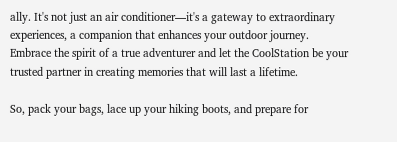ally. It's not just an air conditioner—it's a gateway to extraordinary experiences, a companion that enhances your outdoor journey. Embrace the spirit of a true adventurer and let the CoolStation be your trusted partner in creating memories that will last a lifetime.

So, pack your bags, lace up your hiking boots, and prepare for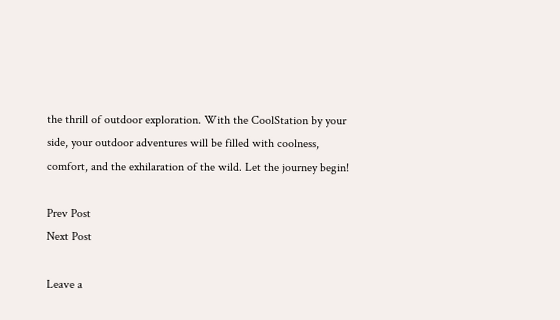the thrill of outdoor exploration. With the CoolStation by your side, your outdoor adventures will be filled with coolness, comfort, and the exhilaration of the wild. Let the journey begin!

Prev Post
Next Post

Leave a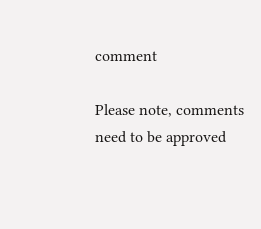comment

Please note, comments need to be approved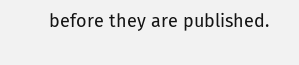before they are published.